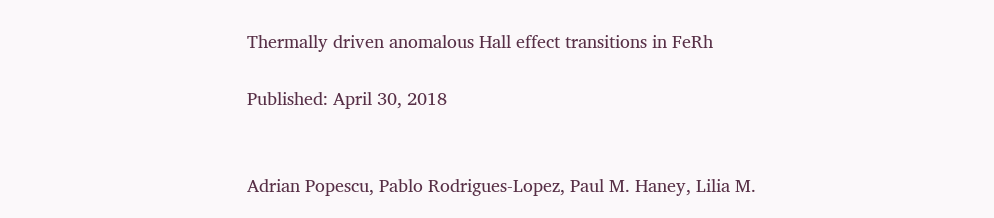Thermally driven anomalous Hall effect transitions in FeRh

Published: April 30, 2018


Adrian Popescu, Pablo Rodrigues-Lopez, Paul M. Haney, Lilia M.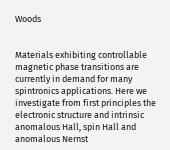Woods


Materials exhibiting controllable magnetic phase transitions are currently in demand for many spintronics applications. Here we investigate from first principles the electronic structure and intrinsic anomalous Hall, spin Hall and anomalous Nernst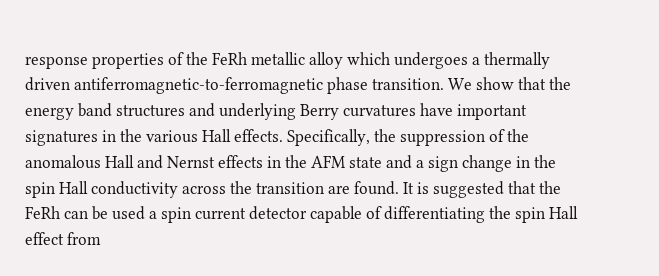response properties of the FeRh metallic alloy which undergoes a thermally driven antiferromagnetic-to-ferromagnetic phase transition. We show that the energy band structures and underlying Berry curvatures have important signatures in the various Hall effects. Specifically, the suppression of the anomalous Hall and Nernst effects in the AFM state and a sign change in the spin Hall conductivity across the transition are found. It is suggested that the FeRh can be used a spin current detector capable of differentiating the spin Hall effect from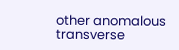other anomalous transverse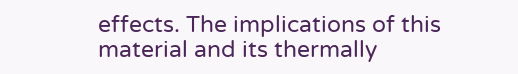effects. The implications of this material and its thermally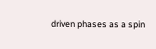driven phases as a spin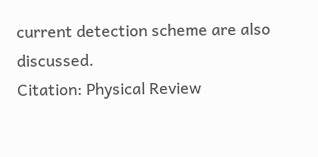current detection scheme are also discussed.
Citation: Physical Review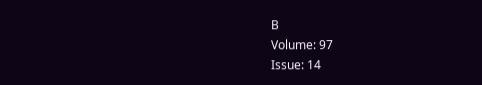B
Volume: 97
Issue: 14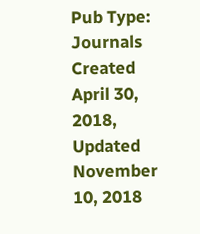Pub Type: Journals
Created April 30, 2018, Updated November 10, 2018